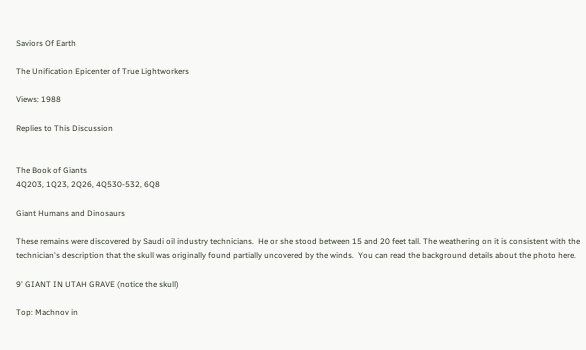Saviors Of Earth

The Unification Epicenter of True Lightworkers

Views: 1988

Replies to This Discussion


The Book of Giants
4Q203, 1Q23, 2Q26, 4Q530-532, 6Q8

Giant Humans and Dinosaurs

These remains were discovered by Saudi oil industry technicians.  He or she stood between 15 and 20 feet tall. The weathering on it is consistent with the technician's description that the skull was originally found partially uncovered by the winds.  You can read the background details about the photo here.

9' GIANT IN UTAH GRAVE (notice the skull)

Top: Machnov in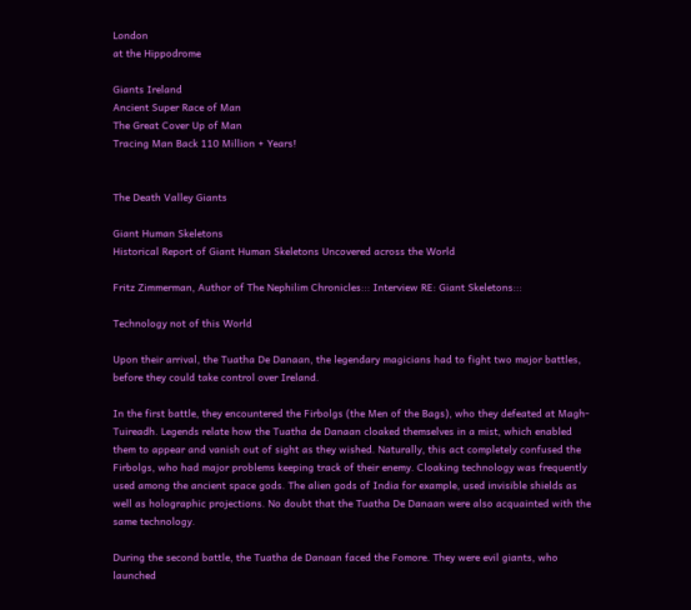London
at the Hippodrome

Giants Ireland
Ancient Super Race of Man
The Great Cover Up of Man
Tracing Man Back 110 Million + Years!


The Death Valley Giants

Giant Human Skeletons
Historical Report of Giant Human Skeletons Uncovered across the World

Fritz Zimmerman, Author of The Nephilim Chronicles::: Interview RE: Giant Skeletons:::

Technology not of this World

Upon their arrival, the Tuatha De Danaan, the legendary magicians had to fight two major battles, before they could take control over Ireland.

In the first battle, they encountered the Firbolgs (the Men of the Bags), who they defeated at Magh-Tuireadh. Legends relate how the Tuatha de Danaan cloaked themselves in a mist, which enabled them to appear and vanish out of sight as they wished. Naturally, this act completely confused the Firbolgs, who had major problems keeping track of their enemy. Cloaking technology was frequently used among the ancient space gods. The alien gods of India for example, used invisible shields as well as holographic projections. No doubt that the Tuatha De Danaan were also acquainted with the same technology.

During the second battle, the Tuatha de Danaan faced the Fomore. They were evil giants, who launched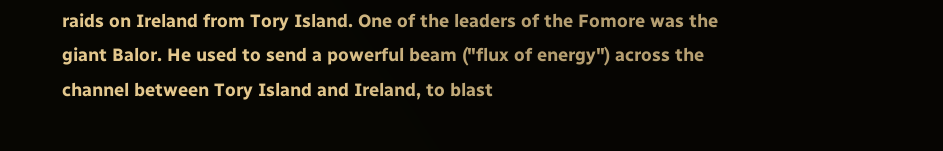raids on Ireland from Tory Island. One of the leaders of the Fomore was the giant Balor. He used to send a powerful beam ("flux of energy") across the channel between Tory Island and Ireland, to blast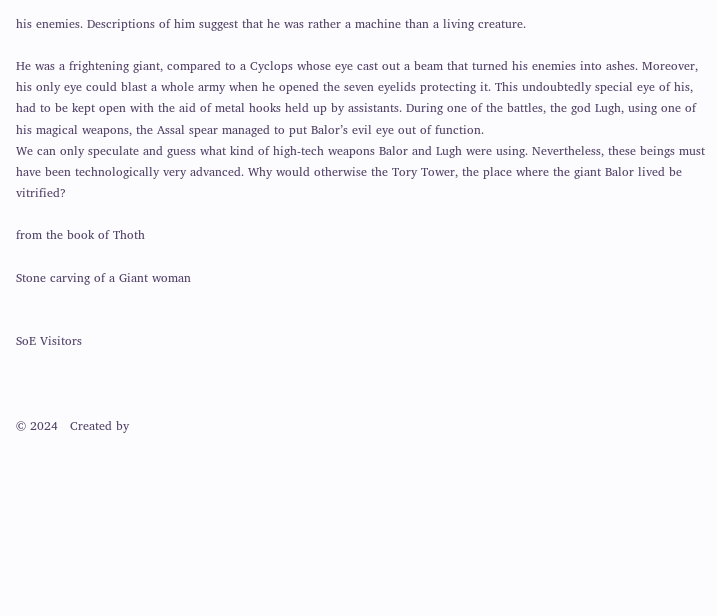his enemies. Descriptions of him suggest that he was rather a machine than a living creature.

He was a frightening giant, compared to a Cyclops whose eye cast out a beam that turned his enemies into ashes. Moreover, his only eye could blast a whole army when he opened the seven eyelids protecting it. This undoubtedly special eye of his, had to be kept open with the aid of metal hooks held up by assistants. During one of the battles, the god Lugh, using one of his magical weapons, the Assal spear managed to put Balor’s evil eye out of function.
We can only speculate and guess what kind of high-tech weapons Balor and Lugh were using. Nevertheless, these beings must have been technologically very advanced. Why would otherwise the Tory Tower, the place where the giant Balor lived be vitrified?

from the book of Thoth

Stone carving of a Giant woman


SoE Visitors



© 2024   Created by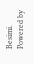Besimi.   Powered by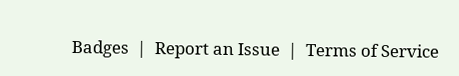Badges  |  Report an Issue  |  Terms of Service